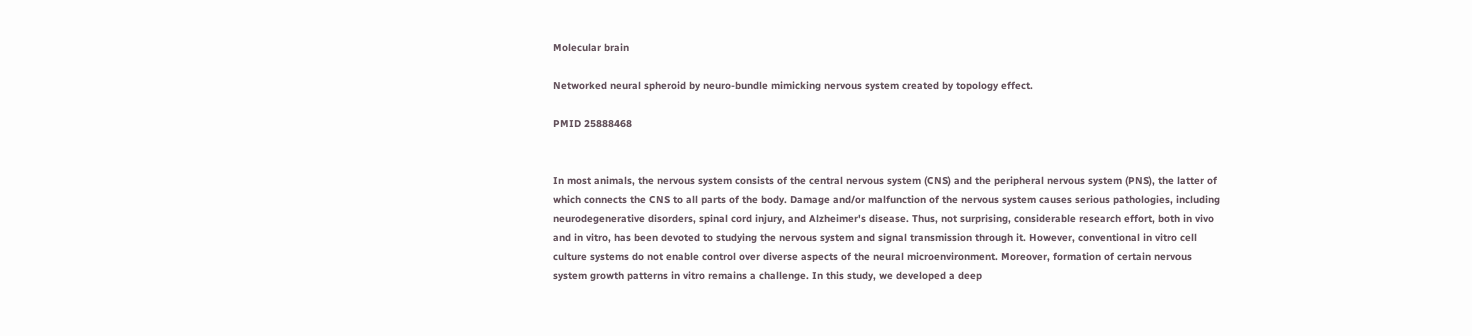Molecular brain

Networked neural spheroid by neuro-bundle mimicking nervous system created by topology effect.

PMID 25888468


In most animals, the nervous system consists of the central nervous system (CNS) and the peripheral nervous system (PNS), the latter of which connects the CNS to all parts of the body. Damage and/or malfunction of the nervous system causes serious pathologies, including neurodegenerative disorders, spinal cord injury, and Alzheimer's disease. Thus, not surprising, considerable research effort, both in vivo and in vitro, has been devoted to studying the nervous system and signal transmission through it. However, conventional in vitro cell culture systems do not enable control over diverse aspects of the neural microenvironment. Moreover, formation of certain nervous system growth patterns in vitro remains a challenge. In this study, we developed a deep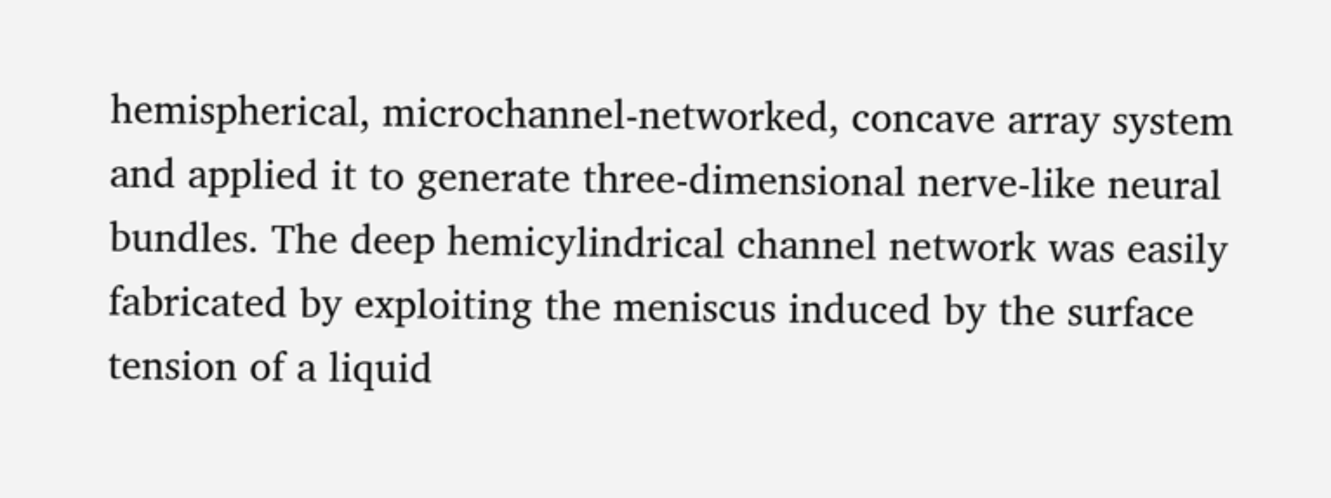hemispherical, microchannel-networked, concave array system and applied it to generate three-dimensional nerve-like neural bundles. The deep hemicylindrical channel network was easily fabricated by exploiting the meniscus induced by the surface tension of a liquid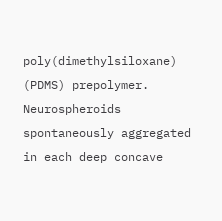poly(dimethylsiloxane) (PDMS) prepolymer. Neurospheroids spontaneously aggregated in each deep concave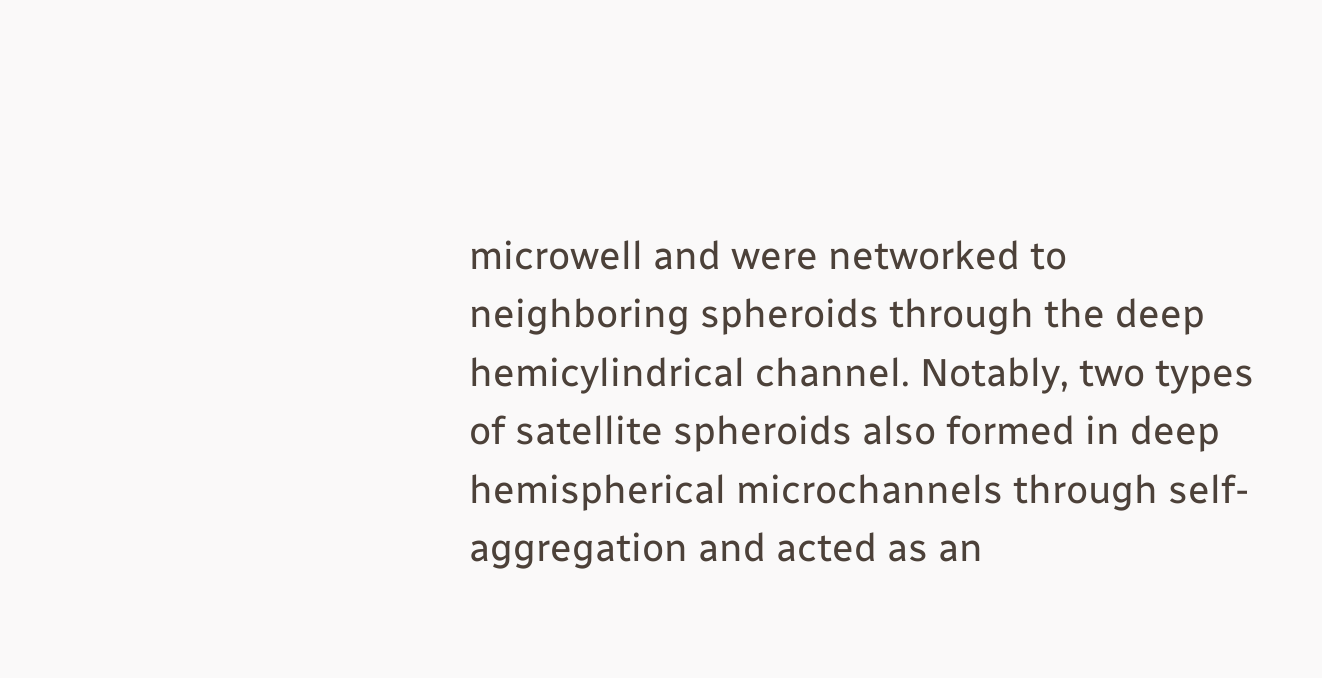microwell and were networked to neighboring spheroids through the deep hemicylindrical channel. Notably, two types of satellite spheroids also formed in deep hemispherical microchannels through self-aggregation and acted as an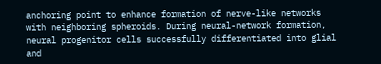anchoring point to enhance formation of nerve-like networks with neighboring spheroids. During neural-network formation, neural progenitor cells successfully differentiated into glial and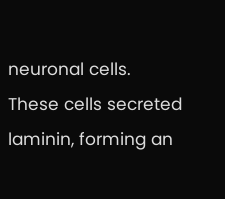neuronal cells. These cells secreted laminin, forming an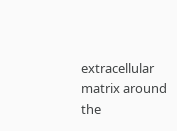extracellular matrix around the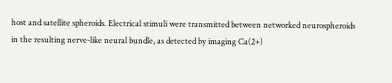host and satellite spheroids. Electrical stimuli were transmitted between networked neurospheroids in the resulting nerve-like neural bundle, as detected by imaging Ca(2+)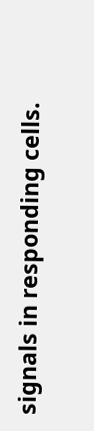signals in responding cells.